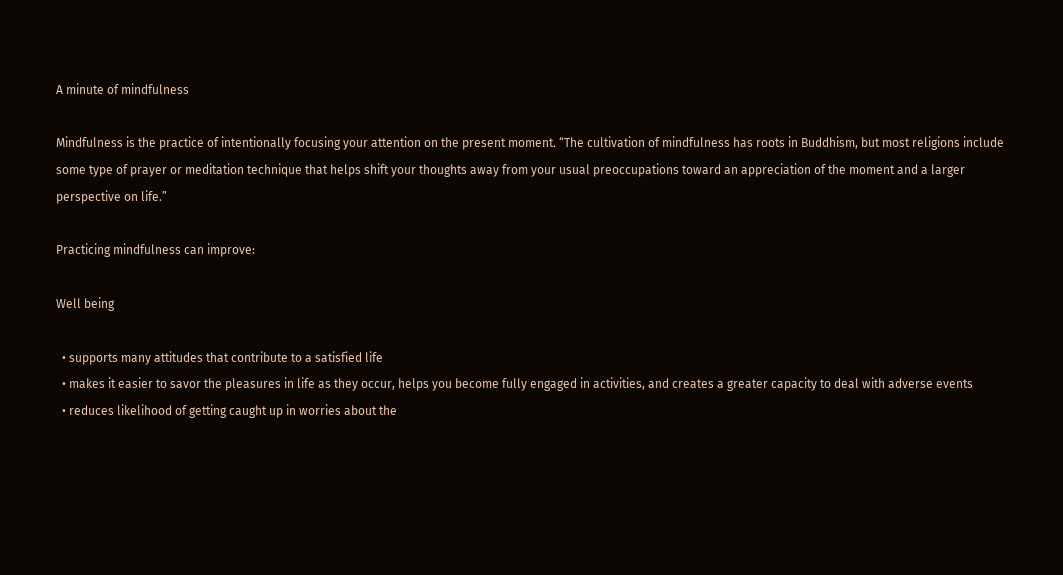A minute of mindfulness

Mindfulness is the practice of intentionally focusing your attention on the present moment. “The cultivation of mindfulness has roots in Buddhism, but most religions include some type of prayer or meditation technique that helps shift your thoughts away from your usual preoccupations toward an appreciation of the moment and a larger perspective on life.”

Practicing mindfulness can improve:

Well being

  • supports many attitudes that contribute to a satisfied life
  • makes it easier to savor the pleasures in life as they occur, helps you become fully engaged in activities, and creates a greater capacity to deal with adverse events
  • reduces likelihood of getting caught up in worries about the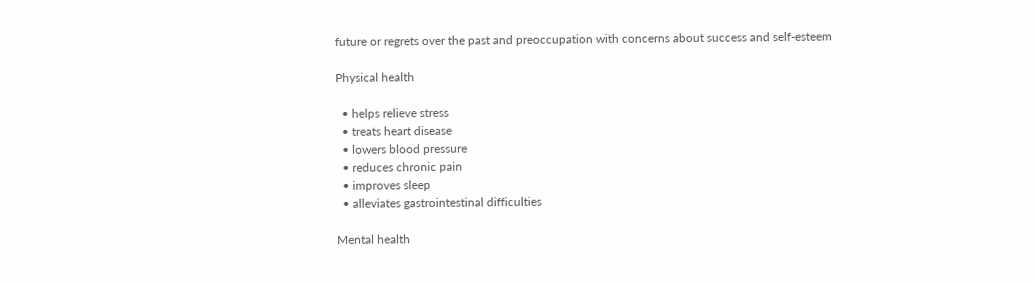future or regrets over the past and preoccupation with concerns about success and self-esteem

Physical health

  • helps relieve stress
  • treats heart disease
  • lowers blood pressure
  • reduces chronic pain
  • improves sleep
  • alleviates gastrointestinal difficulties

Mental health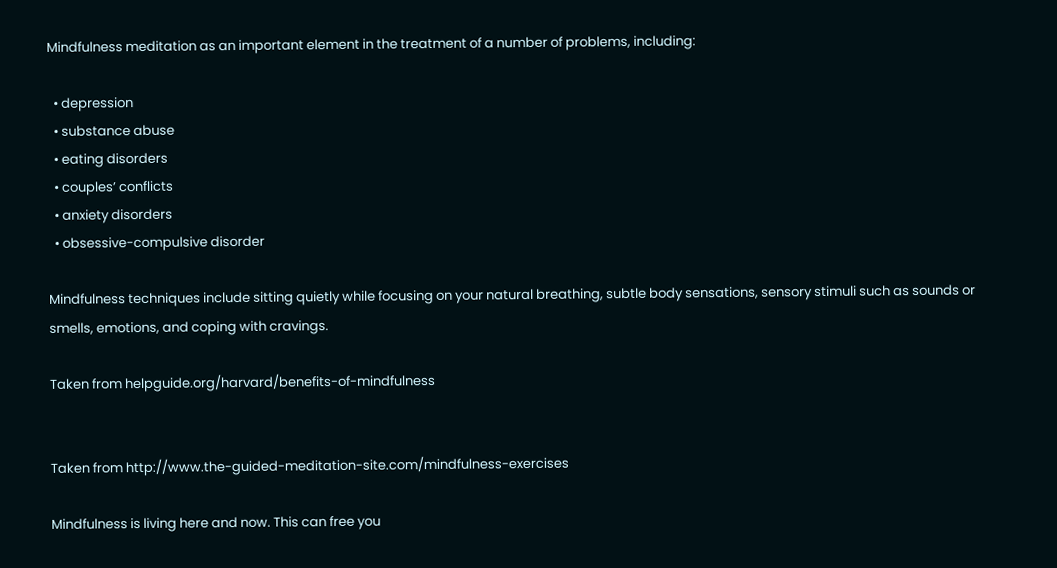Mindfulness meditation as an important element in the treatment of a number of problems, including:

  • depression
  • substance abuse
  • eating disorders
  • couples’ conflicts
  • anxiety disorders
  • obsessive-compulsive disorder

Mindfulness techniques include sitting quietly while focusing on your natural breathing, subtle body sensations, sensory stimuli such as sounds or smells, emotions, and coping with cravings.

Taken from helpguide.org/harvard/benefits-of-mindfulness


Taken from http://www.the-guided-meditation-site.com/mindfulness-exercises

Mindfulness is living here and now. This can free you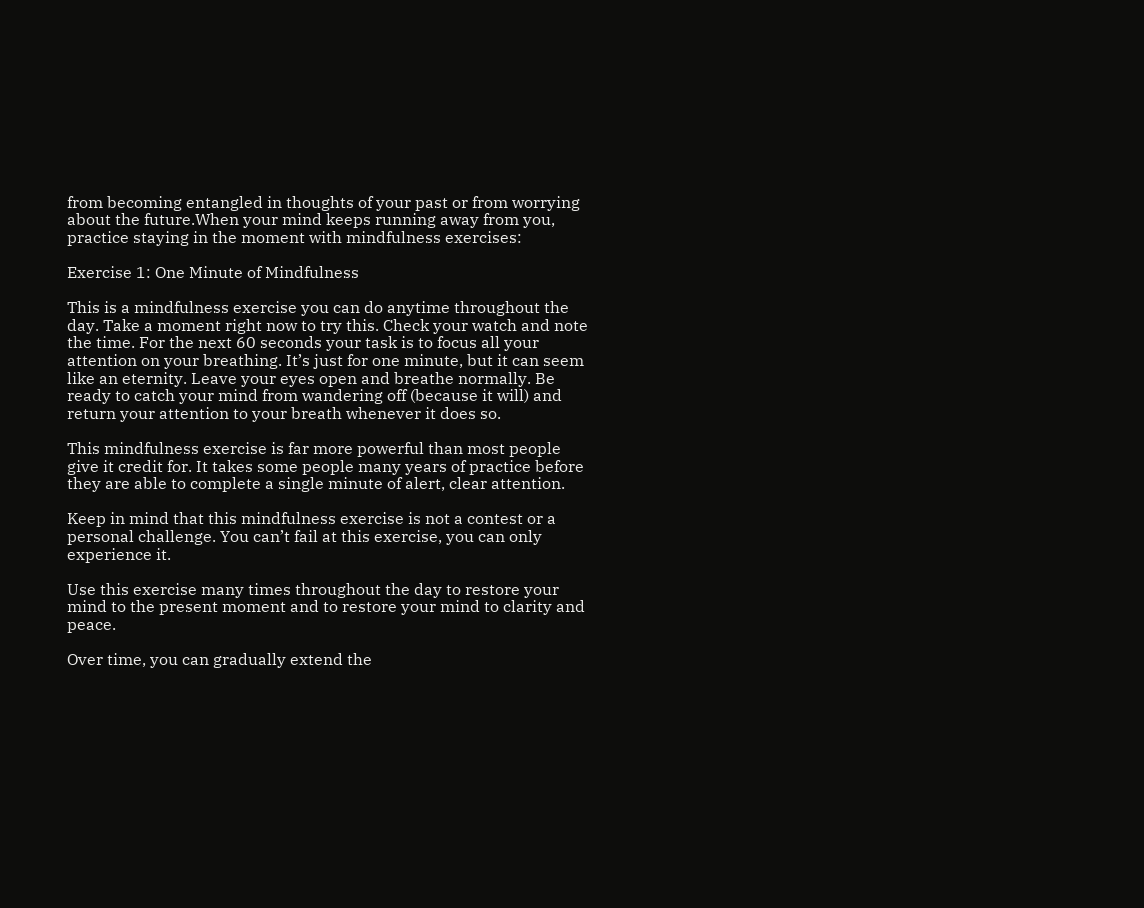from becoming entangled in thoughts of your past or from worrying about the future.When your mind keeps running away from you, practice staying in the moment with mindfulness exercises:

Exercise 1: One Minute of Mindfulness

This is a mindfulness exercise you can do anytime throughout the day. Take a moment right now to try this. Check your watch and note the time. For the next 60 seconds your task is to focus all your attention on your breathing. It’s just for one minute, but it can seem like an eternity. Leave your eyes open and breathe normally. Be ready to catch your mind from wandering off (because it will) and return your attention to your breath whenever it does so.

This mindfulness exercise is far more powerful than most people give it credit for. It takes some people many years of practice before they are able to complete a single minute of alert, clear attention.

Keep in mind that this mindfulness exercise is not a contest or a personal challenge. You can’t fail at this exercise, you can only experience it.

Use this exercise many times throughout the day to restore your mind to the present moment and to restore your mind to clarity and peace.

Over time, you can gradually extend the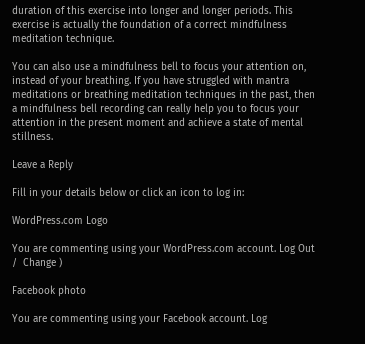duration of this exercise into longer and longer periods. This exercise is actually the foundation of a correct mindfulness meditation technique.

You can also use a mindfulness bell to focus your attention on, instead of your breathing. If you have struggled with mantra meditations or breathing meditation techniques in the past, then a mindfulness bell recording can really help you to focus your attention in the present moment and achieve a state of mental stillness.

Leave a Reply

Fill in your details below or click an icon to log in:

WordPress.com Logo

You are commenting using your WordPress.com account. Log Out /  Change )

Facebook photo

You are commenting using your Facebook account. Log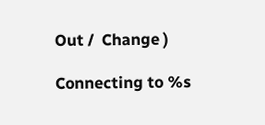Out /  Change )

Connecting to %s